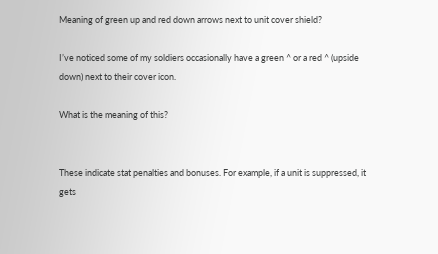Meaning of green up and red down arrows next to unit cover shield?

I’ve noticed some of my soldiers occasionally have a green ^ or a red ^ (upside down) next to their cover icon.

What is the meaning of this?


These indicate stat penalties and bonuses. For example, if a unit is suppressed, it gets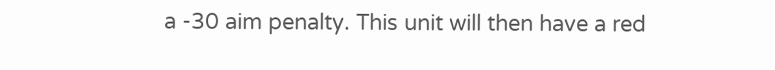a -30 aim penalty. This unit will then have a red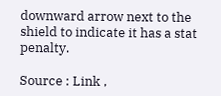downward arrow next to the shield to indicate it has a stat penalty.

Source : Link ,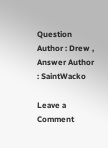Question Author : Drew , Answer Author : SaintWacko

Leave a Comment